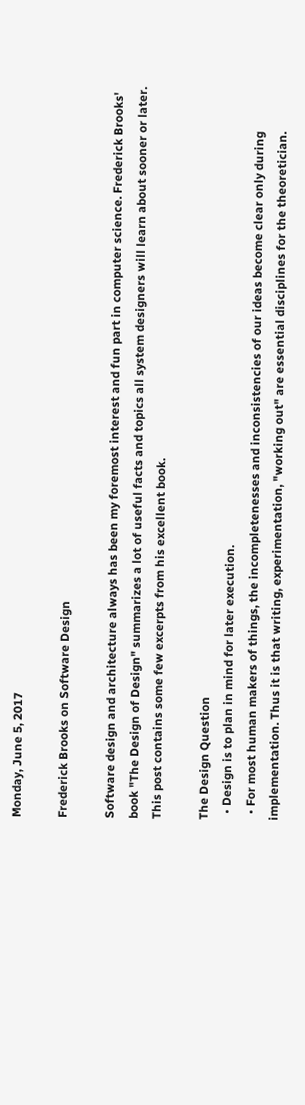Monday, June 5, 2017

Frederick Brooks on Software Design

Software design and architecture always has been my foremost interest and fun part in computer science. Frederick Brooks' book "The Design of Design" summarizes a lot of useful facts and topics all system designers will learn about sooner or later. This post contains some few excerpts from his excellent book.

The Design Question
  • Design is to plan in mind for later execution.
  • For most human makers of things, the incompletenesses and inconsistencies of our ideas become clear only during implementation. Thus it is that writing, experimentation, "working out" are essential disciplines for the theoretician.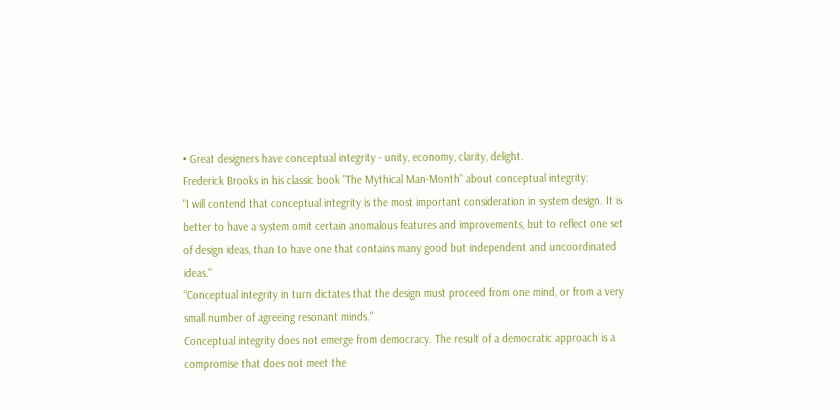• Great designers have conceptual integrity - unity, economy, clarity, delight.
Frederick Brooks in his classic book "The Mythical Man-Month" about conceptual integrity:
"I will contend that conceptual integrity is the most important consideration in system design. It is better to have a system omit certain anomalous features and improvements, but to reflect one set of design ideas, than to have one that contains many good but independent and uncoordinated ideas."
"Conceptual integrity in turn dictates that the design must proceed from one mind, or from a very small number of agreeing resonant minds."
Conceptual integrity does not emerge from democracy. The result of a democratic approach is a compromise that does not meet the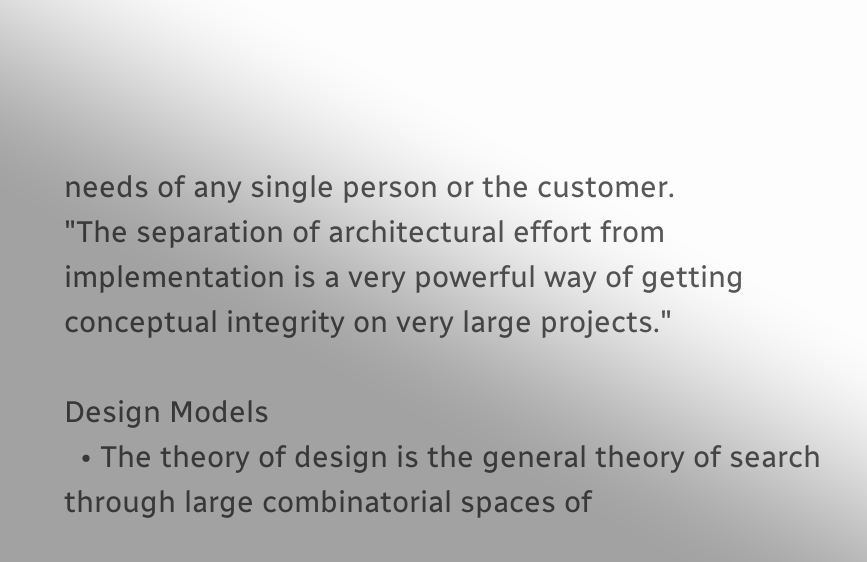needs of any single person or the customer.
"The separation of architectural effort from implementation is a very powerful way of getting conceptual integrity on very large projects."

Design Models
  • The theory of design is the general theory of search through large combinatorial spaces of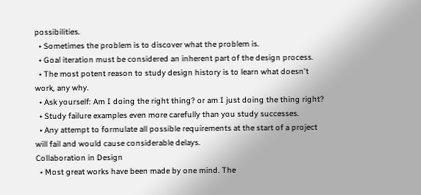possibilities.
  • Sometimes the problem is to discover what the problem is.
  • Goal iteration must be considered an inherent part of the design process.
  • The most potent reason to study design history is to learn what doesn't work, any why.
  • Ask yourself: Am I doing the right thing? or am I just doing the thing right?
  • Study failure examples even more carefully than you study successes.
  • Any attempt to formulate all possible requirements at the start of a project will fail and would cause considerable delays.
Collaboration in Design
  • Most great works have been made by one mind. The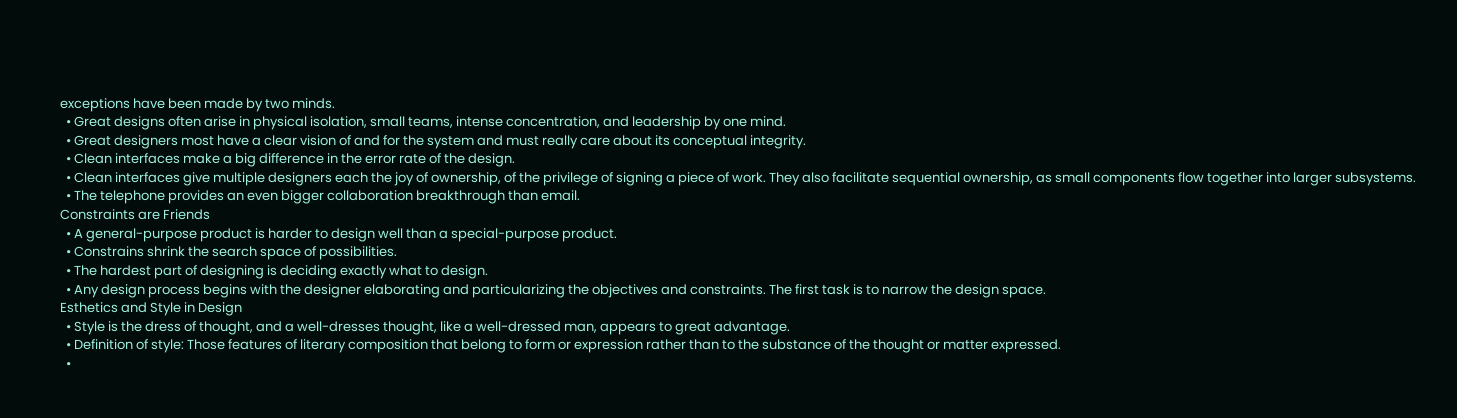exceptions have been made by two minds.
  • Great designs often arise in physical isolation, small teams, intense concentration, and leadership by one mind.
  • Great designers most have a clear vision of and for the system and must really care about its conceptual integrity.
  • Clean interfaces make a big difference in the error rate of the design.
  • Clean interfaces give multiple designers each the joy of ownership, of the privilege of signing a piece of work. They also facilitate sequential ownership, as small components flow together into larger subsystems.
  • The telephone provides an even bigger collaboration breakthrough than email.
Constraints are Friends
  • A general-purpose product is harder to design well than a special-purpose product.
  • Constrains shrink the search space of possibilities.
  • The hardest part of designing is deciding exactly what to design.
  • Any design process begins with the designer elaborating and particularizing the objectives and constraints. The first task is to narrow the design space.
Esthetics and Style in Design
  • Style is the dress of thought, and a well-dresses thought, like a well-dressed man, appears to great advantage.
  • Definition of style: Those features of literary composition that belong to form or expression rather than to the substance of the thought or matter expressed.
  •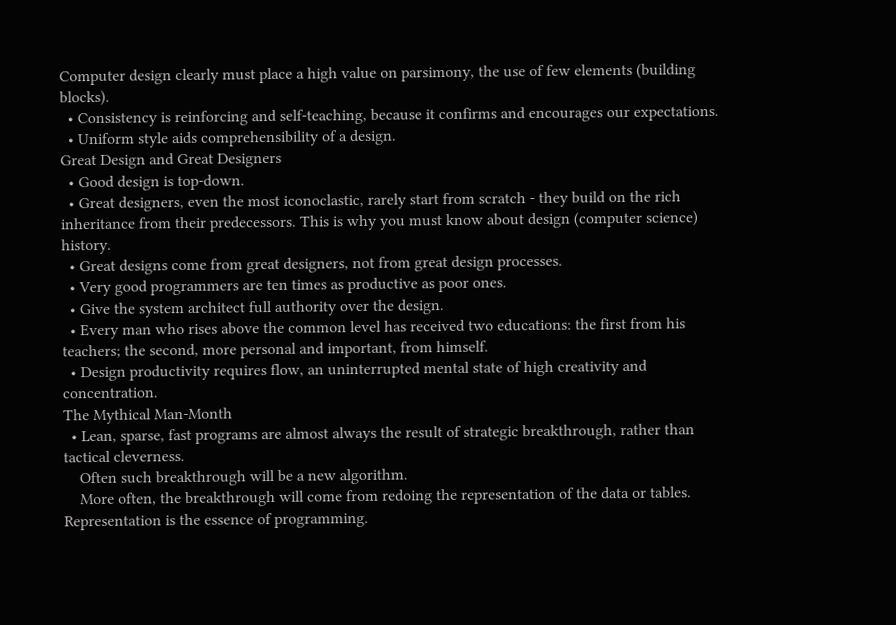Computer design clearly must place a high value on parsimony, the use of few elements (building blocks).
  • Consistency is reinforcing and self-teaching, because it confirms and encourages our expectations.
  • Uniform style aids comprehensibility of a design.
Great Design and Great Designers
  • Good design is top-down.
  • Great designers, even the most iconoclastic, rarely start from scratch - they build on the rich inheritance from their predecessors. This is why you must know about design (computer science) history.
  • Great designs come from great designers, not from great design processes.
  • Very good programmers are ten times as productive as poor ones.
  • Give the system architect full authority over the design.
  • Every man who rises above the common level has received two educations: the first from his teachers; the second, more personal and important, from himself.
  • Design productivity requires flow, an uninterrupted mental state of high creativity and concentration.
The Mythical Man-Month
  • Lean, sparse, fast programs are almost always the result of strategic breakthrough, rather than tactical cleverness.
    Often such breakthrough will be a new algorithm.
    More often, the breakthrough will come from redoing the representation of the data or tables. Representation is the essence of programming.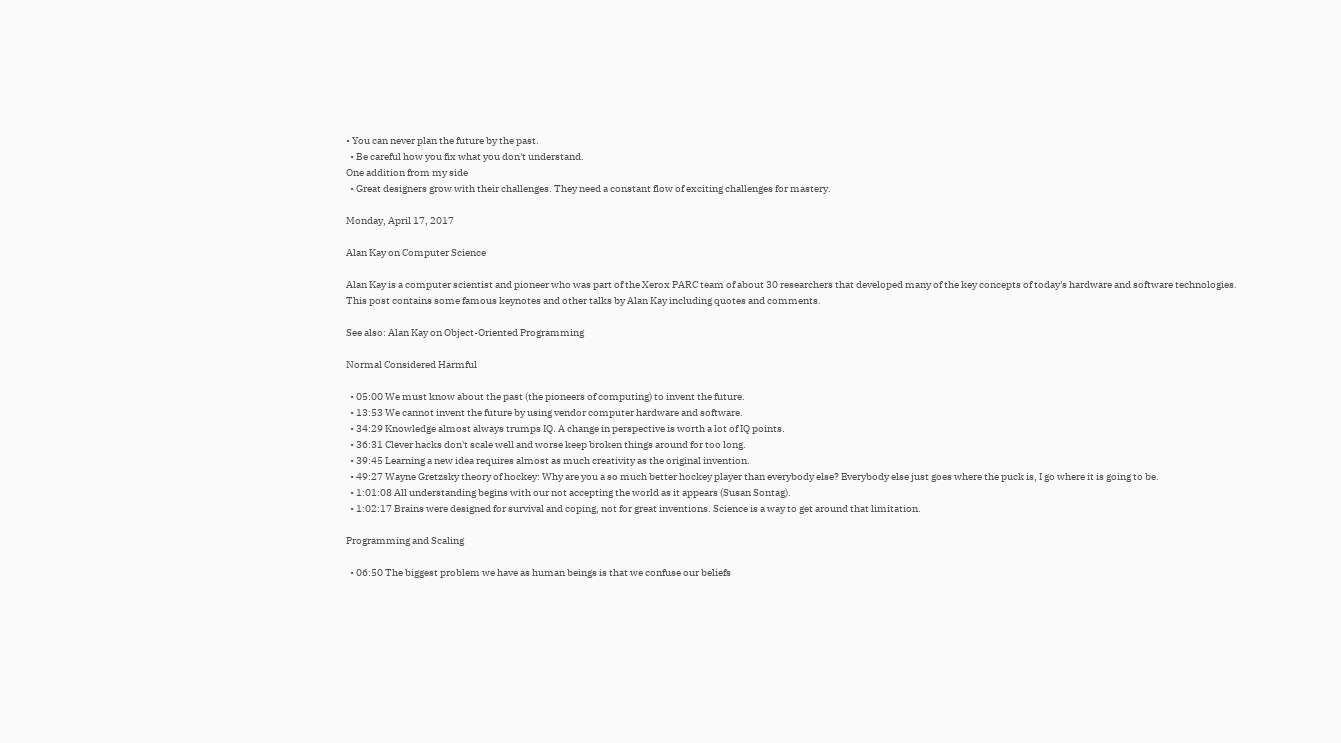• You can never plan the future by the past.
  • Be careful how you fix what you don't understand.
One addition from my side
  • Great designers grow with their challenges. They need a constant flow of exciting challenges for mastery.

Monday, April 17, 2017

Alan Kay on Computer Science

Alan Kay is a computer scientist and pioneer who was part of the Xerox PARC team of about 30 researchers that developed many of the key concepts of today's hardware and software technologies.
This post contains some famous keynotes and other talks by Alan Kay including quotes and comments.

See also: Alan Kay on Object-Oriented Programming

Normal Considered Harmful

  • 05:00 We must know about the past (the pioneers of computing) to invent the future.
  • 13:53 We cannot invent the future by using vendor computer hardware and software.
  • 34:29 Knowledge almost always trumps IQ. A change in perspective is worth a lot of IQ points.
  • 36:31 Clever hacks don't scale well and worse keep broken things around for too long.
  • 39:45 Learning a new idea requires almost as much creativity as the original invention.
  • 49:27 Wayne Gretzsky theory of hockey: Why are you a so much better hockey player than everybody else? Everybody else just goes where the puck is, I go where it is going to be.
  • 1:01:08 All understanding begins with our not accepting the world as it appears (Susan Sontag).
  • 1:02:17 Brains were designed for survival and coping, not for great inventions. Science is a way to get around that limitation.

Programming and Scaling

  • 06:50 The biggest problem we have as human beings is that we confuse our beliefs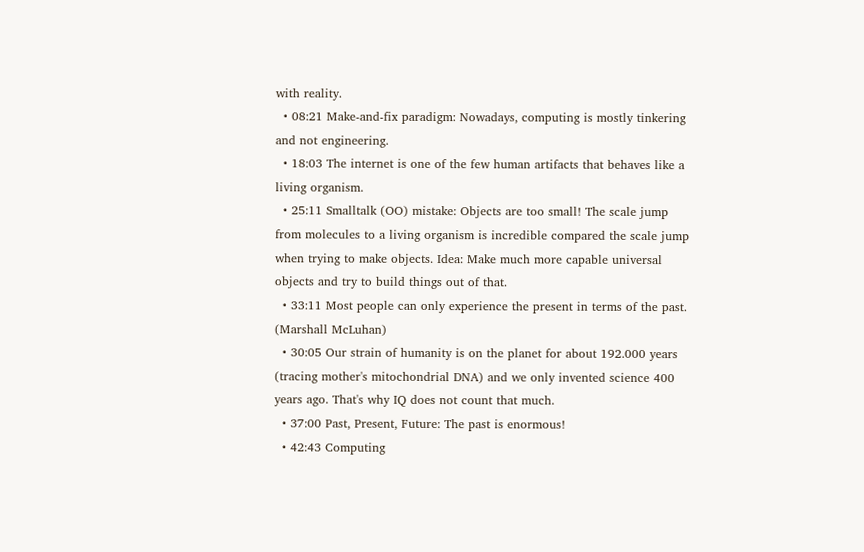with reality.
  • 08:21 Make-and-fix paradigm: Nowadays, computing is mostly tinkering and not engineering.
  • 18:03 The internet is one of the few human artifacts that behaves like a living organism.
  • 25:11 Smalltalk (OO) mistake: Objects are too small! The scale jump from molecules to a living organism is incredible compared the scale jump when trying to make objects. Idea: Make much more capable universal objects and try to build things out of that.
  • 33:11 Most people can only experience the present in terms of the past. (Marshall McLuhan)
  • 30:05 Our strain of humanity is on the planet for about 192.000 years (tracing mother's mitochondrial DNA) and we only invented science 400 years ago. That's why IQ does not count that much.
  • 37:00 Past, Present, Future: The past is enormous!
  • 42:43 Computing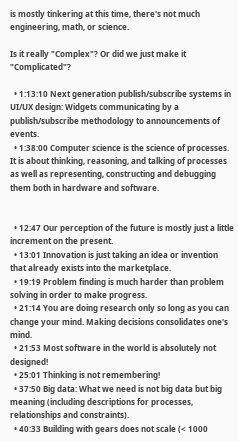is mostly tinkering at this time, there's not much engineering, math, or science.

Is it really "Complex"? Or did we just make it "Complicated"?

  • 1:13:10 Next generation publish/subscribe systems in UI/UX design: Widgets communicating by a publish/subscribe methodology to announcements of events.
  • 1:38:00 Computer science is the science of processes. It is about thinking, reasoning, and talking of processes as well as representing, constructing and debugging them both in hardware and software.


  • 12:47 Our perception of the future is mostly just a little increment on the present.
  • 13:01 Innovation is just taking an idea or invention that already exists into the marketplace.
  • 19:19 Problem finding is much harder than problem solving in order to make progress.
  • 21:14 You are doing research only so long as you can change your mind. Making decisions consolidates one's mind.
  • 21:53 Most software in the world is absolutely not designed!
  • 25:01 Thinking is not remembering!
  • 37:50 Big data: What we need is not big data but big meaning (including descriptions for processes, relationships and constraints).
  • 40:33 Building with gears does not scale (< 1000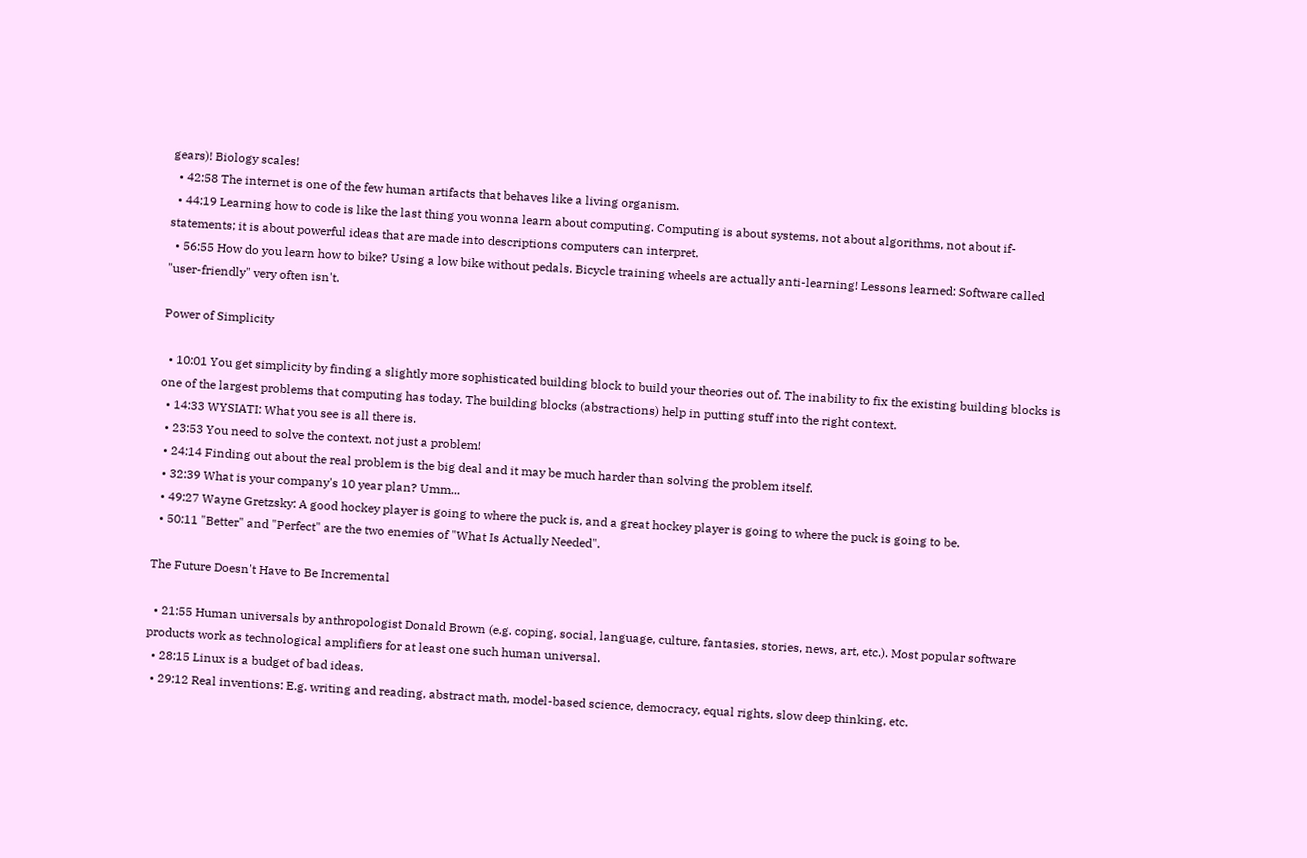gears)! Biology scales!
  • 42:58 The internet is one of the few human artifacts that behaves like a living organism.
  • 44:19 Learning how to code is like the last thing you wonna learn about computing. Computing is about systems, not about algorithms, not about if-statements; it is about powerful ideas that are made into descriptions computers can interpret.
  • 56:55 How do you learn how to bike? Using a low bike without pedals. Bicycle training wheels are actually anti-learning! Lessons learned: Software called "user-friendly" very often isn't.

Power of Simplicity

  • 10:01 You get simplicity by finding a slightly more sophisticated building block to build your theories out of. The inability to fix the existing building blocks is one of the largest problems that computing has today. The building blocks (abstractions) help in putting stuff into the right context.
  • 14:33 WYSIATI: What you see is all there is.
  • 23:53 You need to solve the context, not just a problem!
  • 24:14 Finding out about the real problem is the big deal and it may be much harder than solving the problem itself.
  • 32:39 What is your company's 10 year plan? Umm...
  • 49:27 Wayne Gretzsky: A good hockey player is going to where the puck is, and a great hockey player is going to where the puck is going to be.
  • 50:11 "Better" and "Perfect" are the two enemies of "What Is Actually Needed".

The Future Doesn't Have to Be Incremental

  • 21:55 Human universals by anthropologist Donald Brown (e.g. coping, social, language, culture, fantasies, stories, news, art, etc.). Most popular software products work as technological amplifiers for at least one such human universal.
  • 28:15 Linux is a budget of bad ideas.
  • 29:12 Real inventions: E.g. writing and reading, abstract math, model-based science, democracy, equal rights, slow deep thinking, etc.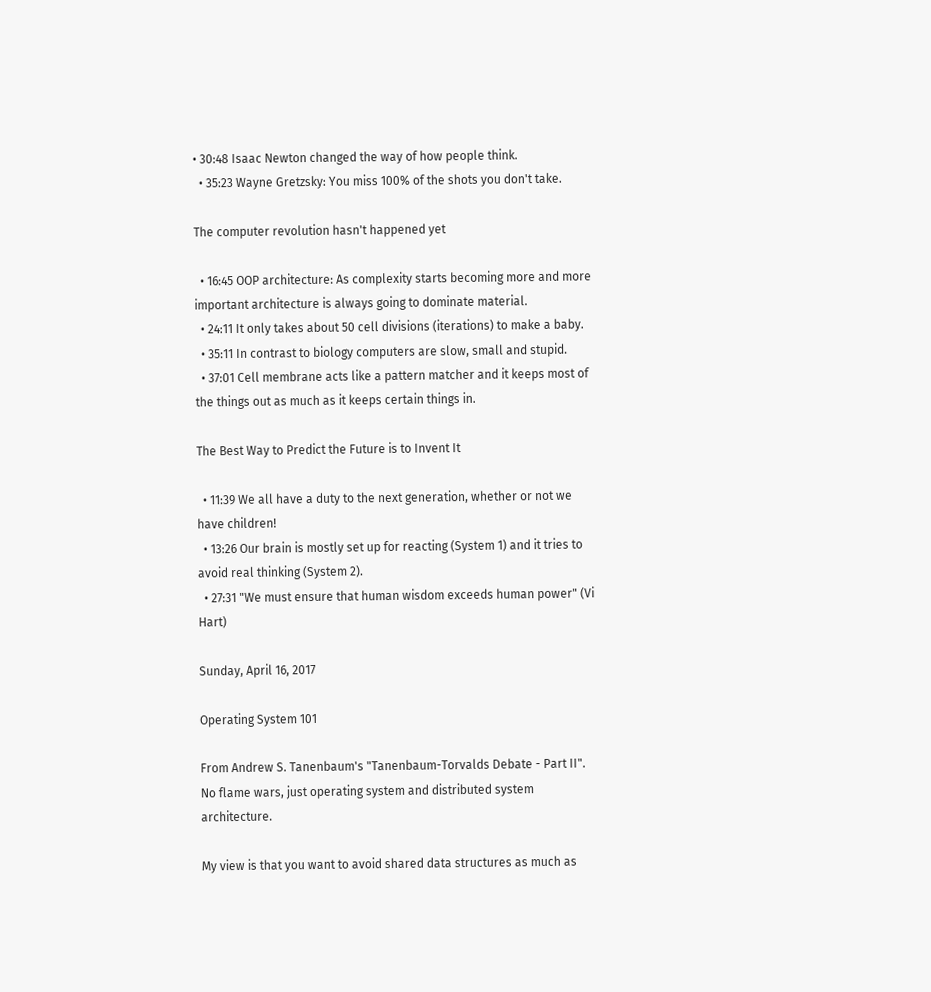• 30:48 Isaac Newton changed the way of how people think.
  • 35:23 Wayne Gretzsky: You miss 100% of the shots you don't take.

The computer revolution hasn't happened yet

  • 16:45 OOP architecture: As complexity starts becoming more and more important architecture is always going to dominate material.
  • 24:11 It only takes about 50 cell divisions (iterations) to make a baby.
  • 35:11 In contrast to biology computers are slow, small and stupid.
  • 37:01 Cell membrane acts like a pattern matcher and it keeps most of the things out as much as it keeps certain things in.

The Best Way to Predict the Future is to Invent It

  • 11:39 We all have a duty to the next generation, whether or not we have children!
  • 13:26 Our brain is mostly set up for reacting (System 1) and it tries to avoid real thinking (System 2).
  • 27:31 "We must ensure that human wisdom exceeds human power" (Vi Hart)

Sunday, April 16, 2017

Operating System 101

From Andrew S. Tanenbaum's "Tanenbaum-Torvalds Debate - Part II".
No flame wars, just operating system and distributed system architecture.

My view is that you want to avoid shared data structures as much as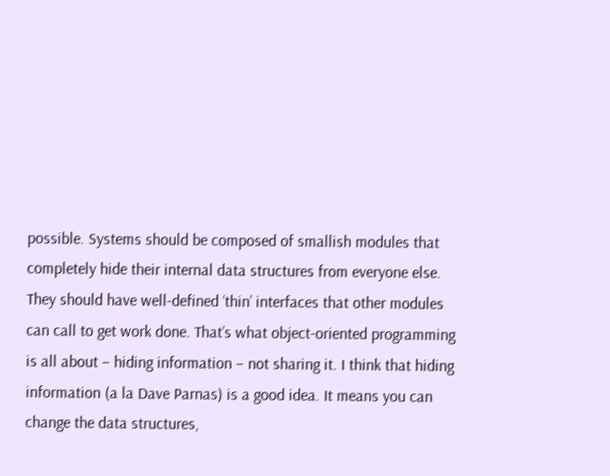possible. Systems should be composed of smallish modules that completely hide their internal data structures from everyone else. They should have well-defined ‘thin’ interfaces that other modules can call to get work done. That’s what object-oriented programming is all about – hiding information – not sharing it. I think that hiding information (a la Dave Parnas) is a good idea. It means you can change the data structures,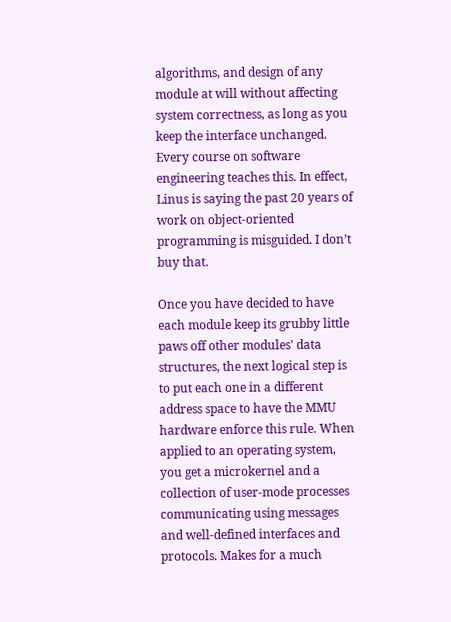algorithms, and design of any module at will without affecting system correctness, as long as you keep the interface unchanged. Every course on software engineering teaches this. In effect, Linus is saying the past 20 years of work on object-oriented programming is misguided. I don’t buy that.

Once you have decided to have each module keep its grubby little paws off other modules' data structures, the next logical step is to put each one in a different address space to have the MMU hardware enforce this rule. When applied to an operating system, you get a microkernel and a collection of user-mode processes communicating using messages and well-defined interfaces and protocols. Makes for a much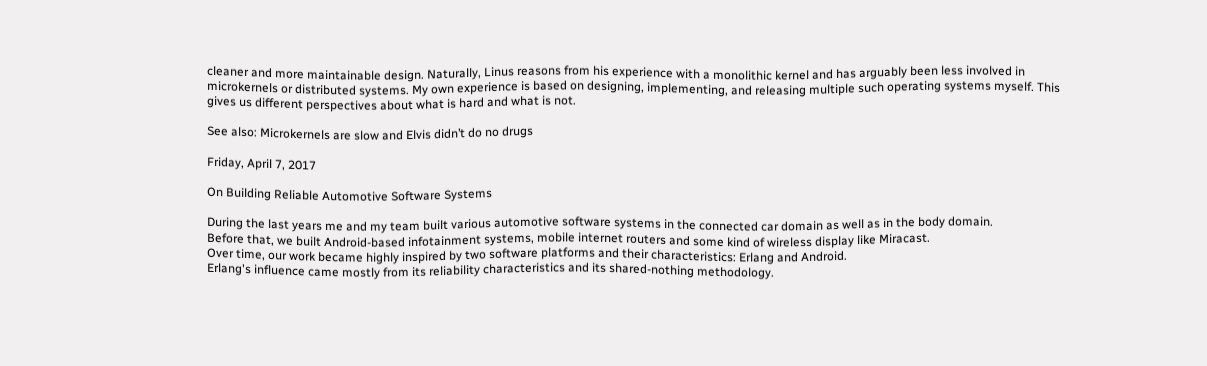cleaner and more maintainable design. Naturally, Linus reasons from his experience with a monolithic kernel and has arguably been less involved in microkernels or distributed systems. My own experience is based on designing, implementing, and releasing multiple such operating systems myself. This gives us different perspectives about what is hard and what is not.

See also: Microkernels are slow and Elvis didn’t do no drugs

Friday, April 7, 2017

On Building Reliable Automotive Software Systems

During the last years me and my team built various automotive software systems in the connected car domain as well as in the body domain.
Before that, we built Android-based infotainment systems, mobile internet routers and some kind of wireless display like Miracast.
Over time, our work became highly inspired by two software platforms and their characteristics: Erlang and Android.
Erlang's influence came mostly from its reliability characteristics and its shared-nothing methodology.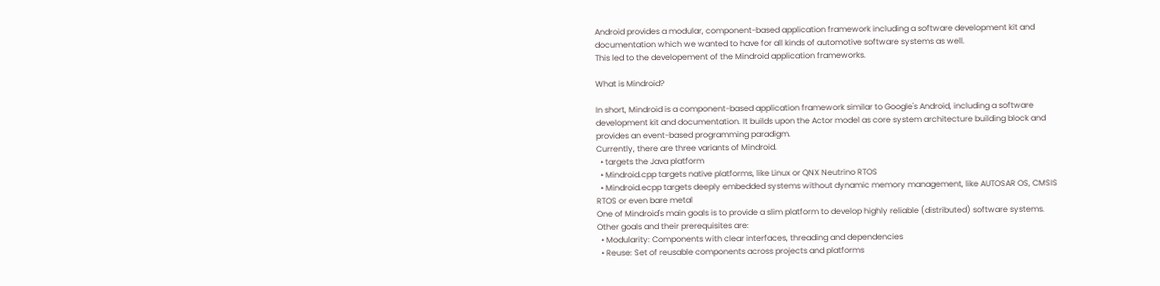Android provides a modular, component-based application framework including a software development kit and documentation which we wanted to have for all kinds of automotive software systems as well.
This led to the developement of the Mindroid application frameworks.

What is Mindroid?

In short, Mindroid is a component-based application framework similar to Google's Android, including a software development kit and documentation. It builds upon the Actor model as core system architecture building block and provides an event-based programming paradigm.
Currently, there are three variants of Mindroid.
  • targets the Java platform
  • Mindroid.cpp targets native platforms, like Linux or QNX Neutrino RTOS
  • Mindroid.ecpp targets deeply embedded systems without dynamic memory management, like AUTOSAR OS, CMSIS RTOS or even bare metal
One of Mindroid's main goals is to provide a slim platform to develop highly reliable (distributed) software systems. Other goals and their prerequisites are:
  • Modularity: Components with clear interfaces, threading and dependencies
  • Reuse: Set of reusable components across projects and platforms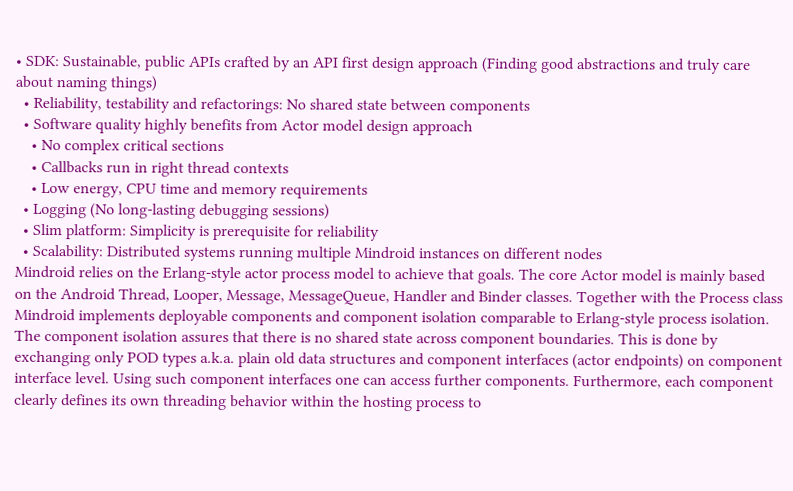• SDK: Sustainable, public APIs crafted by an API first design approach (Finding good abstractions and truly care about naming things)
  • Reliability, testability and refactorings: No shared state between components
  • Software quality highly benefits from Actor model design approach
    • No complex critical sections
    • Callbacks run in right thread contexts
    • Low energy, CPU time and memory requirements
  • Logging (No long-lasting debugging sessions)
  • Slim platform: Simplicity is prerequisite for reliability
  • Scalability: Distributed systems running multiple Mindroid instances on different nodes
Mindroid relies on the Erlang-style actor process model to achieve that goals. The core Actor model is mainly based on the Android Thread, Looper, Message, MessageQueue, Handler and Binder classes. Together with the Process class Mindroid implements deployable components and component isolation comparable to Erlang-style process isolation. The component isolation assures that there is no shared state across component boundaries. This is done by exchanging only POD types a.k.a. plain old data structures and component interfaces (actor endpoints) on component interface level. Using such component interfaces one can access further components. Furthermore, each component clearly defines its own threading behavior within the hosting process to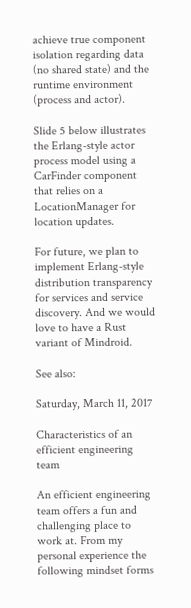achieve true component isolation regarding data (no shared state) and the runtime environment (process and actor).

Slide 5 below illustrates the Erlang-style actor process model using a CarFinder component that relies on a LocationManager for location updates.

For future, we plan to implement Erlang-style distribution transparency for services and service discovery. And we would love to have a Rust variant of Mindroid.

See also:

Saturday, March 11, 2017

Characteristics of an efficient engineering team

An efficient engineering team offers a fun and challenging place to work at. From my personal experience the following mindset forms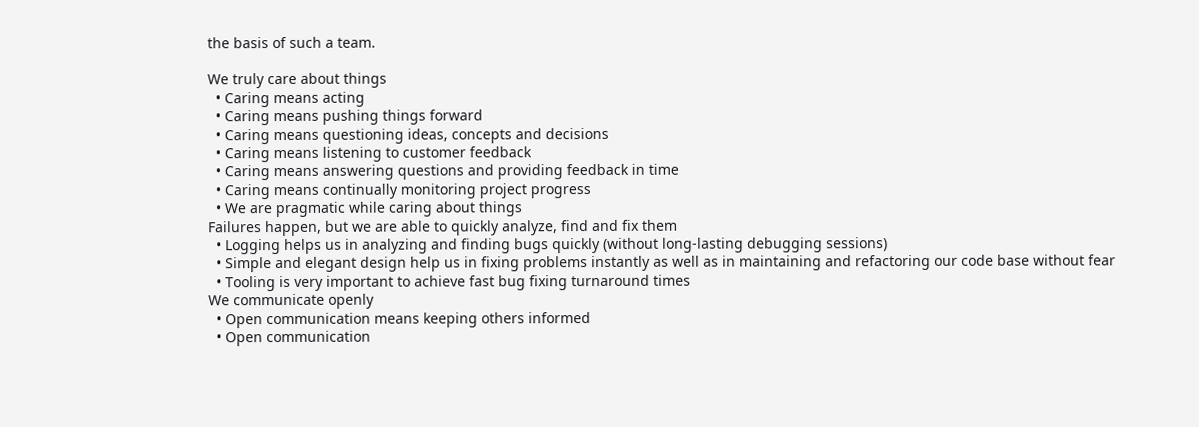the basis of such a team.

We truly care about things
  • Caring means acting
  • Caring means pushing things forward
  • Caring means questioning ideas, concepts and decisions
  • Caring means listening to customer feedback
  • Caring means answering questions and providing feedback in time
  • Caring means continually monitoring project progress
  • We are pragmatic while caring about things
Failures happen, but we are able to quickly analyze, find and fix them
  • Logging helps us in analyzing and finding bugs quickly (without long-lasting debugging sessions)
  • Simple and elegant design help us in fixing problems instantly as well as in maintaining and refactoring our code base without fear
  • Tooling is very important to achieve fast bug fixing turnaround times
We communicate openly
  • Open communication means keeping others informed
  • Open communication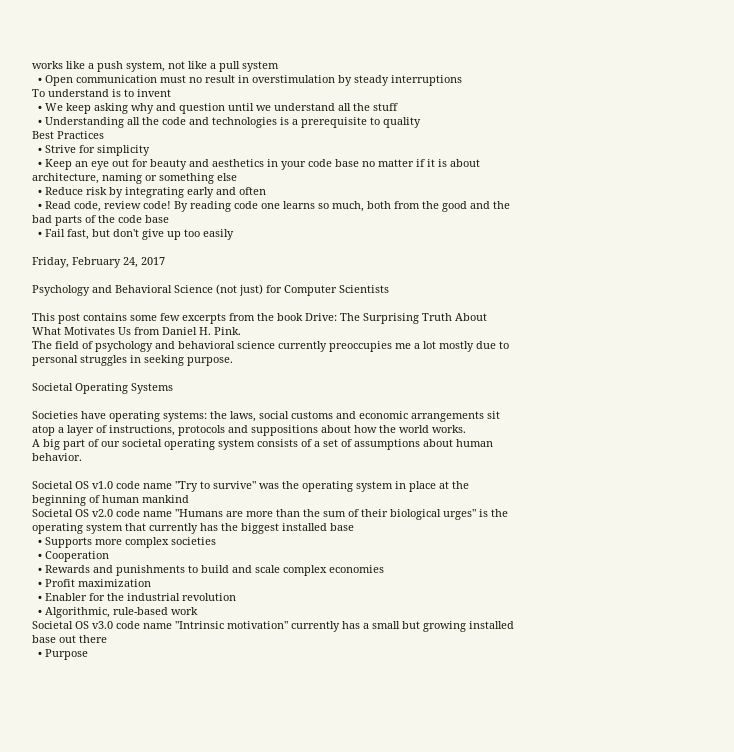works like a push system, not like a pull system
  • Open communication must no result in overstimulation by steady interruptions
To understand is to invent
  • We keep asking why and question until we understand all the stuff
  • Understanding all the code and technologies is a prerequisite to quality
Best Practices
  • Strive for simplicity
  • Keep an eye out for beauty and aesthetics in your code base no matter if it is about architecture, naming or something else
  • Reduce risk by integrating early and often
  • Read code, review code! By reading code one learns so much, both from the good and the bad parts of the code base
  • Fail fast, but don't give up too easily

Friday, February 24, 2017

Psychology and Behavioral Science (not just) for Computer Scientists

This post contains some few excerpts from the book Drive: The Surprising Truth About What Motivates Us from Daniel H. Pink.
The field of psychology and behavioral science currently preoccupies me a lot mostly due to personal struggles in seeking purpose.

Societal Operating Systems

Societies have operating systems: the laws, social customs and economic arrangements sit atop a layer of instructions, protocols and suppositions about how the world works.
A big part of our societal operating system consists of a set of assumptions about human behavior.

Societal OS v1.0 code name "Try to survive" was the operating system in place at the beginning of human mankind
Societal OS v2.0 code name "Humans are more than the sum of their biological urges" is the operating system that currently has the biggest installed base
  • Supports more complex societies
  • Cooperation
  • Rewards and punishments to build and scale complex economies
  • Profit maximization
  • Enabler for the industrial revolution
  • Algorithmic, rule-based work
Societal OS v3.0 code name "Intrinsic motivation" currently has a small but growing installed base out there
  • Purpose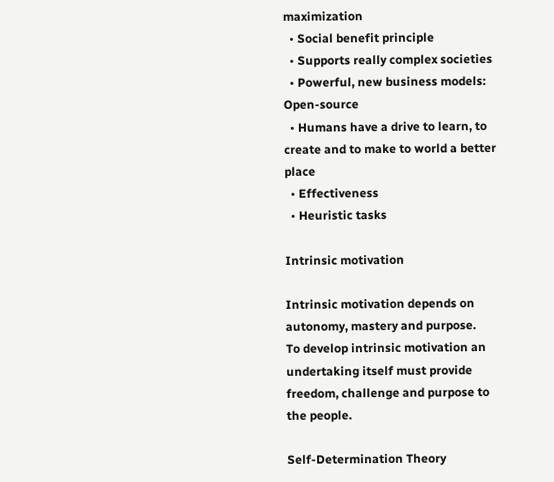maximization
  • Social benefit principle
  • Supports really complex societies
  • Powerful, new business models: Open-source
  • Humans have a drive to learn, to create and to make to world a better place
  • Effectiveness
  • Heuristic tasks

Intrinsic motivation

Intrinsic motivation depends on autonomy, mastery and purpose.
To develop intrinsic motivation an undertaking itself must provide freedom, challenge and purpose to the people.

Self-Determination Theory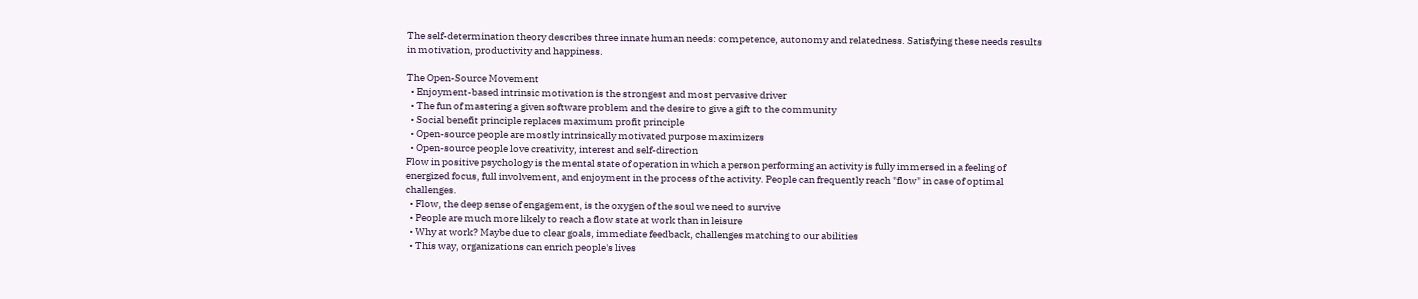The self-determination theory describes three innate human needs: competence, autonomy and relatedness. Satisfying these needs results in motivation, productivity and happiness.

The Open-Source Movement
  • Enjoyment-based intrinsic motivation is the strongest and most pervasive driver
  • The fun of mastering a given software problem and the desire to give a gift to the community
  • Social benefit principle replaces maximum profit principle
  • Open-source people are mostly intrinsically motivated purpose maximizers
  • Open-source people love creativity, interest and self-direction
Flow in positive psychology is the mental state of operation in which a person performing an activity is fully immersed in a feeling of energized focus, full involvement, and enjoyment in the process of the activity. People can frequently reach "flow" in case of optimal challenges.
  • Flow, the deep sense of engagement, is the oxygen of the soul we need to survive
  • People are much more likely to reach a flow state at work than in leisure
  • Why at work? Maybe due to clear goals, immediate feedback, challenges matching to our abilities
  • This way, organizations can enrich people's lives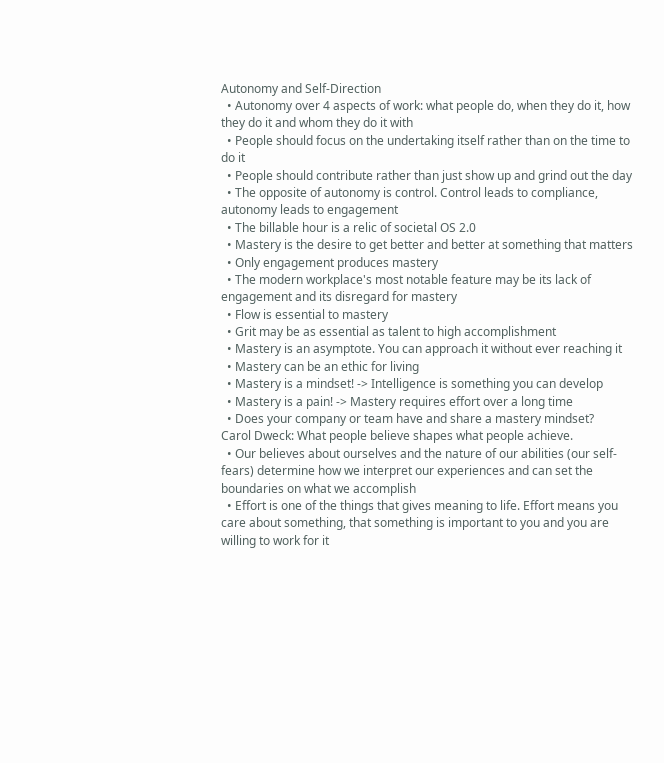Autonomy and Self-Direction
  • Autonomy over 4 aspects of work: what people do, when they do it, how they do it and whom they do it with
  • People should focus on the undertaking itself rather than on the time to do it
  • People should contribute rather than just show up and grind out the day
  • The opposite of autonomy is control. Control leads to compliance, autonomy leads to engagement
  • The billable hour is a relic of societal OS 2.0
  • Mastery is the desire to get better and better at something that matters
  • Only engagement produces mastery
  • The modern workplace's most notable feature may be its lack of engagement and its disregard for mastery
  • Flow is essential to mastery
  • Grit may be as essential as talent to high accomplishment
  • Mastery is an asymptote. You can approach it without ever reaching it
  • Mastery can be an ethic for living
  • Mastery is a mindset! -> Intelligence is something you can develop
  • Mastery is a pain! -> Mastery requires effort over a long time
  • Does your company or team have and share a mastery mindset?
Carol Dweck: What people believe shapes what people achieve.
  • Our believes about ourselves and the nature of our abilities (our self-fears) determine how we interpret our experiences and can set the boundaries on what we accomplish
  • Effort is one of the things that gives meaning to life. Effort means you care about something, that something is important to you and you are willing to work for it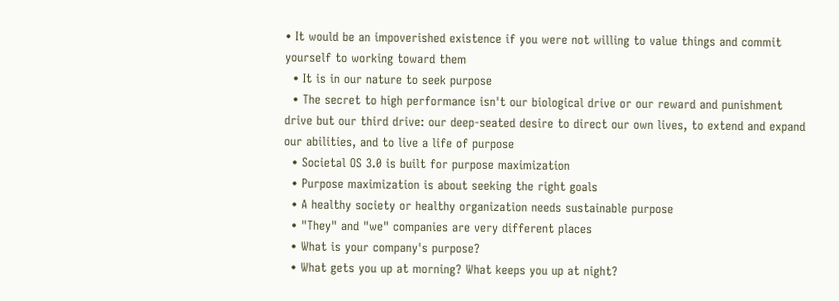• It would be an impoverished existence if you were not willing to value things and commit yourself to working toward them
  • It is in our nature to seek purpose
  • The secret to high performance isn't our biological drive or our reward and punishment drive but our third drive: our deep-seated desire to direct our own lives, to extend and expand our abilities, and to live a life of purpose
  • Societal OS 3.0 is built for purpose maximization
  • Purpose maximization is about seeking the right goals
  • A healthy society or healthy organization needs sustainable purpose
  • "They" and "we" companies are very different places
  • What is your company's purpose?
  • What gets you up at morning? What keeps you up at night?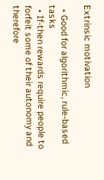Extrinsic motivation

  • Good for algorithmic, rule-based tasks
  • If-then rewards require people to forfeit some of their autonomy and therefore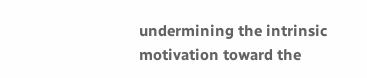undermining the intrinsic motivation toward the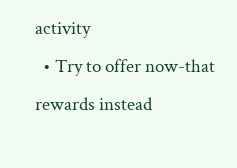activity
  • Try to offer now-that rewards instead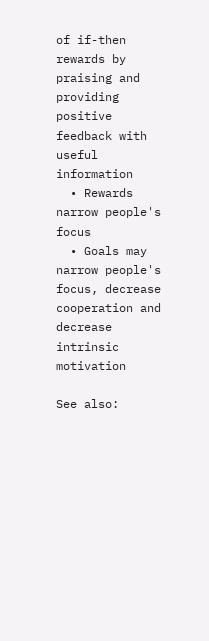of if-then rewards by praising and providing positive feedback with useful information
  • Rewards narrow people's focus
  • Goals may narrow people's focus, decrease cooperation and decrease intrinsic motivation

See also: